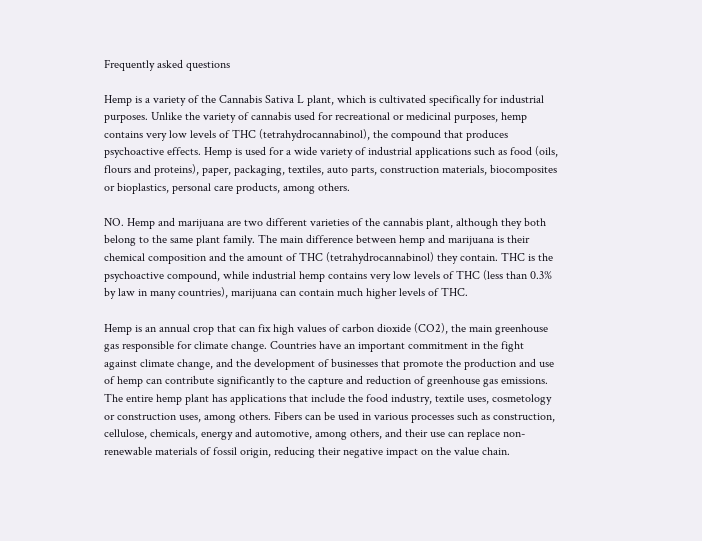Frequently asked questions

Hemp is a variety of the Cannabis Sativa L plant, which is cultivated specifically for industrial purposes. Unlike the variety of cannabis used for recreational or medicinal purposes, hemp contains very low levels of THC (tetrahydrocannabinol), the compound that produces psychoactive effects. Hemp is used for a wide variety of industrial applications such as food (oils, flours and proteins), paper, packaging, textiles, auto parts, construction materials, biocomposites or bioplastics, personal care products, among others.

NO. Hemp and marijuana are two different varieties of the cannabis plant, although they both belong to the same plant family. The main difference between hemp and marijuana is their chemical composition and the amount of THC (tetrahydrocannabinol) they contain. THC is the psychoactive compound, while industrial hemp contains very low levels of THC (less than 0.3% by law in many countries), marijuana can contain much higher levels of THC.

Hemp is an annual crop that can fix high values of carbon dioxide (CO2), the main greenhouse gas responsible for climate change. Countries have an important commitment in the fight against climate change, and the development of businesses that promote the production and use of hemp can contribute significantly to the capture and reduction of greenhouse gas emissions. The entire hemp plant has applications that include the food industry, textile uses, cosmetology or construction uses, among others. Fibers can be used in various processes such as construction, cellulose, chemicals, energy and automotive, among others, and their use can replace non-renewable materials of fossil origin, reducing their negative impact on the value chain.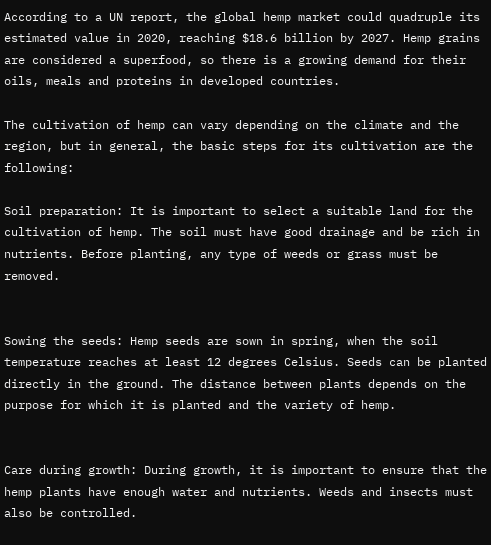According to a UN report, the global hemp market could quadruple its estimated value in 2020, reaching $18.6 billion by 2027. Hemp grains are considered a superfood, so there is a growing demand for their oils, meals and proteins in developed countries.

The cultivation of hemp can vary depending on the climate and the region, but in general, the basic steps for its cultivation are the following:

Soil preparation: It is important to select a suitable land for the cultivation of hemp. The soil must have good drainage and be rich in nutrients. Before planting, any type of weeds or grass must be removed.


Sowing the seeds: Hemp seeds are sown in spring, when the soil temperature reaches at least 12 degrees Celsius. Seeds can be planted directly in the ground. The distance between plants depends on the purpose for which it is planted and the variety of hemp.


Care during growth: During growth, it is important to ensure that the hemp plants have enough water and nutrients. Weeds and insects must also be controlled.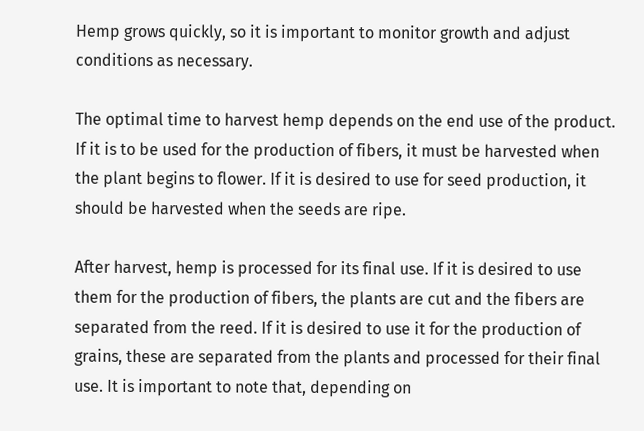Hemp grows quickly, so it is important to monitor growth and adjust conditions as necessary.

The optimal time to harvest hemp depends on the end use of the product. If it is to be used for the production of fibers, it must be harvested when the plant begins to flower. If it is desired to use for seed production, it should be harvested when the seeds are ripe.

After harvest, hemp is processed for its final use. If it is desired to use them for the production of fibers, the plants are cut and the fibers are separated from the reed. If it is desired to use it for the production of grains, these are separated from the plants and processed for their final use. It is important to note that, depending on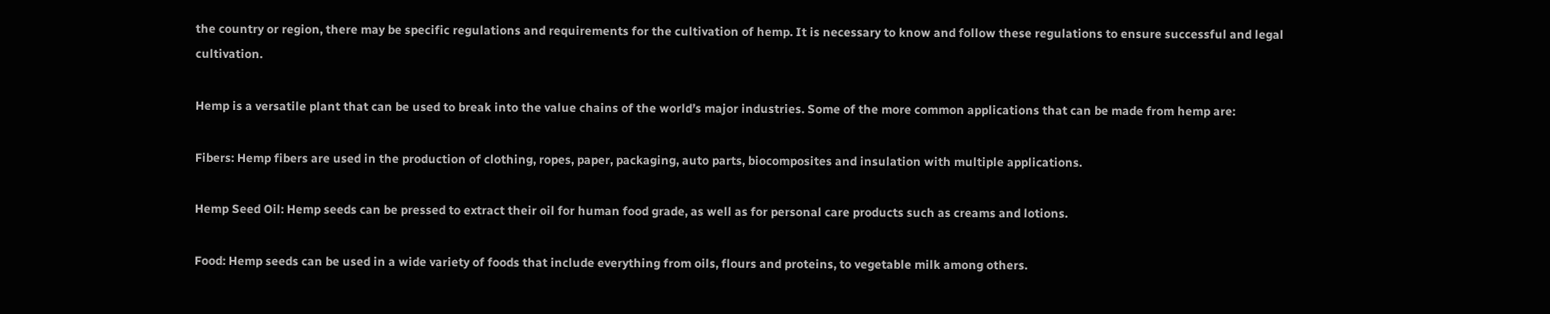the country or region, there may be specific regulations and requirements for the cultivation of hemp. It is necessary to know and follow these regulations to ensure successful and legal cultivation.

Hemp is a versatile plant that can be used to break into the value chains of the world’s major industries. Some of the more common applications that can be made from hemp are:

Fibers: Hemp fibers are used in the production of clothing, ropes, paper, packaging, auto parts, biocomposites and insulation with multiple applications.

Hemp Seed Oil: Hemp seeds can be pressed to extract their oil for human food grade, as well as for personal care products such as creams and lotions.

Food: Hemp seeds can be used in a wide variety of foods that include everything from oils, flours and proteins, to vegetable milk among others.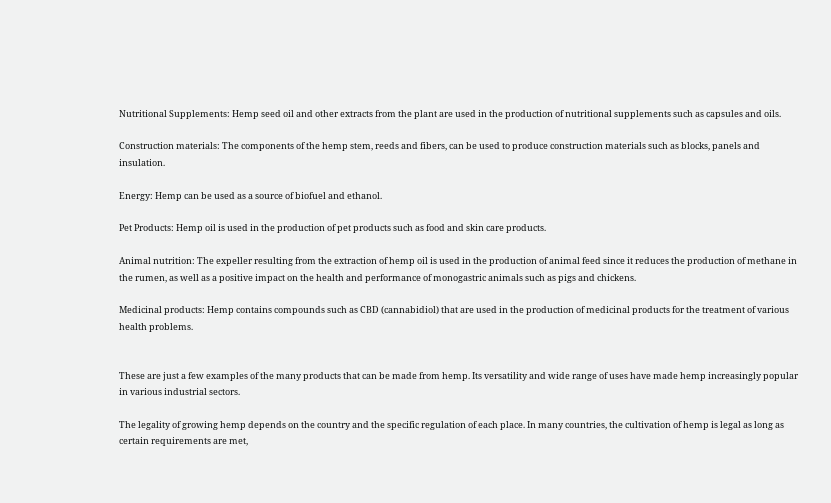Nutritional Supplements: Hemp seed oil and other extracts from the plant are used in the production of nutritional supplements such as capsules and oils.

Construction materials: The components of the hemp stem, reeds and fibers, can be used to produce construction materials such as blocks, panels and insulation.

Energy: Hemp can be used as a source of biofuel and ethanol.

Pet Products: Hemp oil is used in the production of pet products such as food and skin care products.

Animal nutrition: The expeller resulting from the extraction of hemp oil is used in the production of animal feed since it reduces the production of methane in the rumen, as well as a positive impact on the health and performance of monogastric animals such as pigs and chickens.

Medicinal products: Hemp contains compounds such as CBD (cannabidiol) that are used in the production of medicinal products for the treatment of various health problems.


These are just a few examples of the many products that can be made from hemp. Its versatility and wide range of uses have made hemp increasingly popular in various industrial sectors.

The legality of growing hemp depends on the country and the specific regulation of each place. In many countries, the cultivation of hemp is legal as long as certain requirements are met,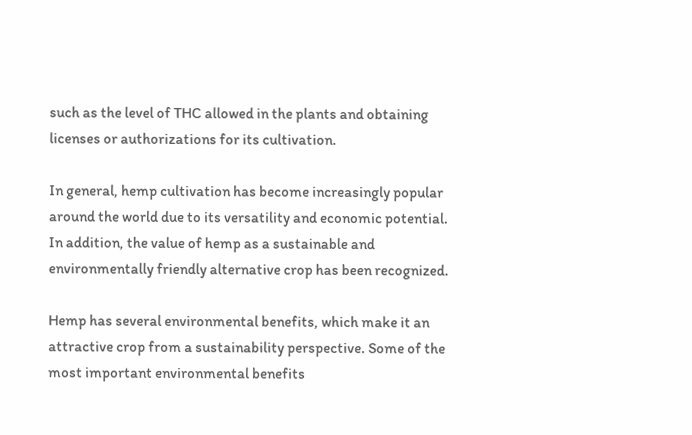such as the level of THC allowed in the plants and obtaining licenses or authorizations for its cultivation.

In general, hemp cultivation has become increasingly popular around the world due to its versatility and economic potential. In addition, the value of hemp as a sustainable and environmentally friendly alternative crop has been recognized.

Hemp has several environmental benefits, which make it an attractive crop from a sustainability perspective. Some of the most important environmental benefits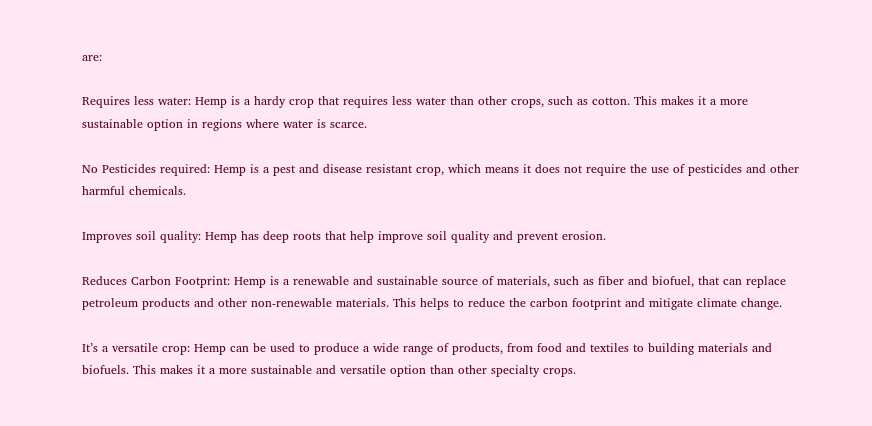are:

Requires less water: Hemp is a hardy crop that requires less water than other crops, such as cotton. This makes it a more sustainable option in regions where water is scarce.

No Pesticides required: Hemp is a pest and disease resistant crop, which means it does not require the use of pesticides and other harmful chemicals.

Improves soil quality: Hemp has deep roots that help improve soil quality and prevent erosion.

Reduces Carbon Footprint: Hemp is a renewable and sustainable source of materials, such as fiber and biofuel, that can replace petroleum products and other non-renewable materials. This helps to reduce the carbon footprint and mitigate climate change.

It’s a versatile crop: Hemp can be used to produce a wide range of products, from food and textiles to building materials and biofuels. This makes it a more sustainable and versatile option than other specialty crops.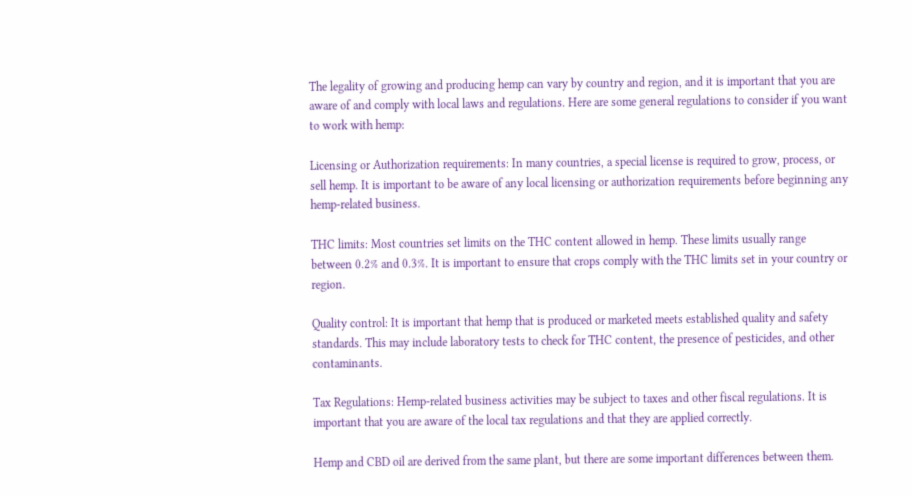The legality of growing and producing hemp can vary by country and region, and it is important that you are aware of and comply with local laws and regulations. Here are some general regulations to consider if you want to work with hemp:

Licensing or Authorization requirements: In many countries, a special license is required to grow, process, or sell hemp. It is important to be aware of any local licensing or authorization requirements before beginning any hemp-related business.

THC limits: Most countries set limits on the THC content allowed in hemp. These limits usually range between 0.2% and 0.3%. It is important to ensure that crops comply with the THC limits set in your country or region.

Quality control: It is important that hemp that is produced or marketed meets established quality and safety standards. This may include laboratory tests to check for THC content, the presence of pesticides, and other contaminants.

Tax Regulations: Hemp-related business activities may be subject to taxes and other fiscal regulations. It is important that you are aware of the local tax regulations and that they are applied correctly.

Hemp and CBD oil are derived from the same plant, but there are some important differences between them.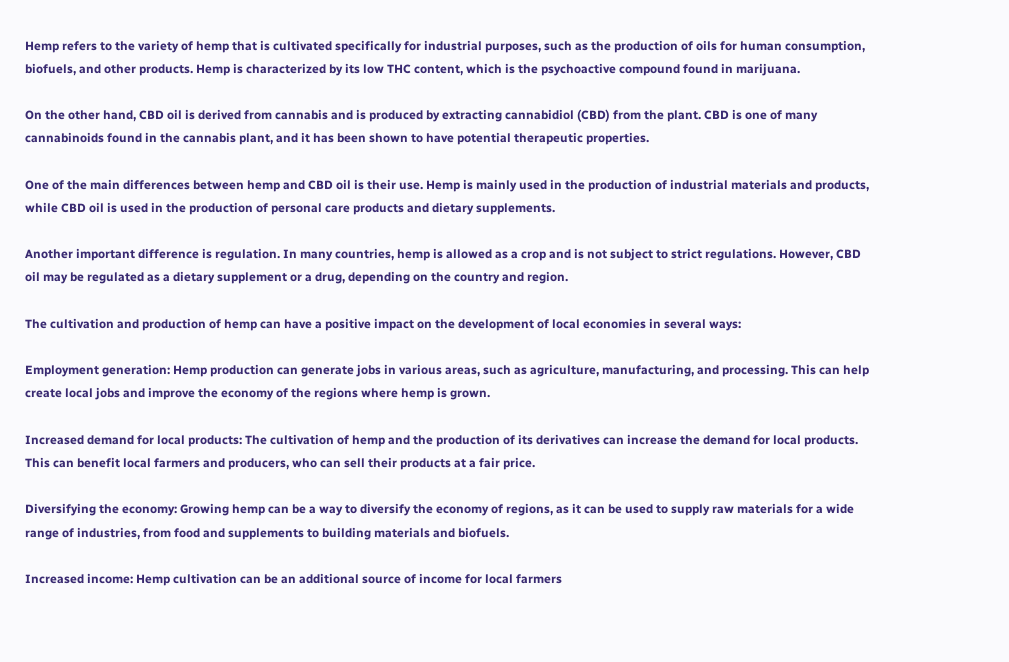Hemp refers to the variety of hemp that is cultivated specifically for industrial purposes, such as the production of oils for human consumption, biofuels, and other products. Hemp is characterized by its low THC content, which is the psychoactive compound found in marijuana.

On the other hand, CBD oil is derived from cannabis and is produced by extracting cannabidiol (CBD) from the plant. CBD is one of many cannabinoids found in the cannabis plant, and it has been shown to have potential therapeutic properties.

One of the main differences between hemp and CBD oil is their use. Hemp is mainly used in the production of industrial materials and products, while CBD oil is used in the production of personal care products and dietary supplements.

Another important difference is regulation. In many countries, hemp is allowed as a crop and is not subject to strict regulations. However, CBD oil may be regulated as a dietary supplement or a drug, depending on the country and region.

The cultivation and production of hemp can have a positive impact on the development of local economies in several ways:

Employment generation: Hemp production can generate jobs in various areas, such as agriculture, manufacturing, and processing. This can help create local jobs and improve the economy of the regions where hemp is grown.

Increased demand for local products: The cultivation of hemp and the production of its derivatives can increase the demand for local products. This can benefit local farmers and producers, who can sell their products at a fair price.

Diversifying the economy: Growing hemp can be a way to diversify the economy of regions, as it can be used to supply raw materials for a wide range of industries, from food and supplements to building materials and biofuels.

Increased income: Hemp cultivation can be an additional source of income for local farmers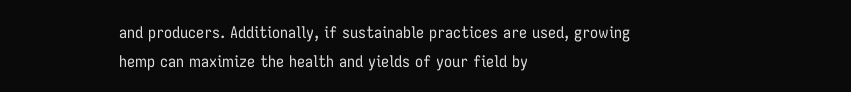and producers. Additionally, if sustainable practices are used, growing hemp can maximize the health and yields of your field by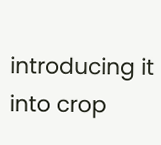introducing it into crop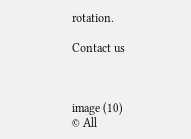rotation.

Contact us



image (10)
© All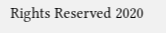Rights Reserved 2020